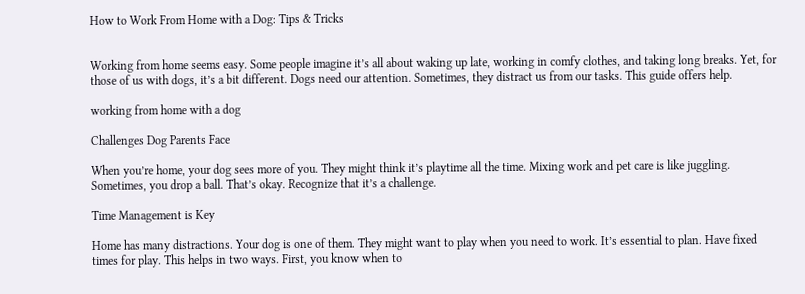How to Work From Home with a Dog: Tips & Tricks


Working from home seems easy. Some people imagine it’s all about waking up late, working in comfy clothes, and taking long breaks. Yet, for those of us with dogs, it’s a bit different. Dogs need our attention. Sometimes, they distract us from our tasks. This guide offers help.

working from home with a dog

Challenges Dog Parents Face

When you’re home, your dog sees more of you. They might think it’s playtime all the time. Mixing work and pet care is like juggling. Sometimes, you drop a ball. That’s okay. Recognize that it’s a challenge.

Time Management is Key

Home has many distractions. Your dog is one of them. They might want to play when you need to work. It’s essential to plan. Have fixed times for play. This helps in two ways. First, you know when to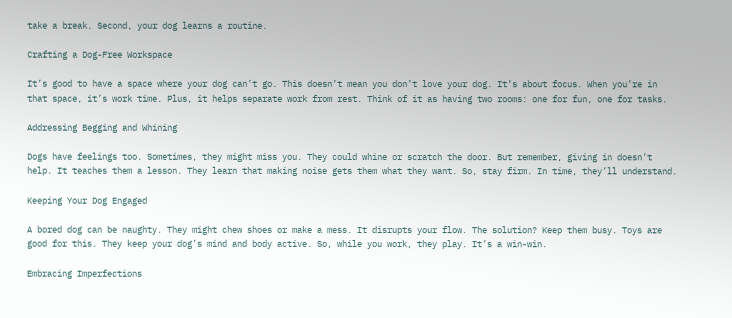take a break. Second, your dog learns a routine.

Crafting a Dog-Free Workspace

It’s good to have a space where your dog can’t go. This doesn’t mean you don’t love your dog. It’s about focus. When you’re in that space, it’s work time. Plus, it helps separate work from rest. Think of it as having two rooms: one for fun, one for tasks.

Addressing Begging and Whining

Dogs have feelings too. Sometimes, they might miss you. They could whine or scratch the door. But remember, giving in doesn’t help. It teaches them a lesson. They learn that making noise gets them what they want. So, stay firm. In time, they’ll understand.

Keeping Your Dog Engaged

A bored dog can be naughty. They might chew shoes or make a mess. It disrupts your flow. The solution? Keep them busy. Toys are good for this. They keep your dog’s mind and body active. So, while you work, they play. It’s a win-win.

Embracing Imperfections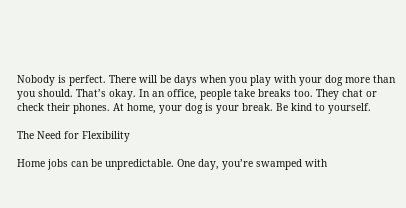Nobody is perfect. There will be days when you play with your dog more than you should. That’s okay. In an office, people take breaks too. They chat or check their phones. At home, your dog is your break. Be kind to yourself.

The Need for Flexibility

Home jobs can be unpredictable. One day, you’re swamped with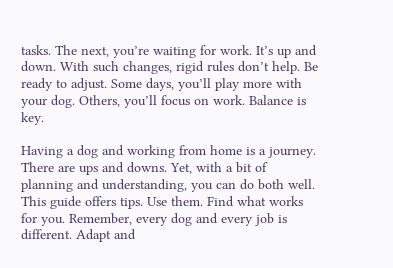tasks. The next, you’re waiting for work. It’s up and down. With such changes, rigid rules don’t help. Be ready to adjust. Some days, you’ll play more with your dog. Others, you’ll focus on work. Balance is key.

Having a dog and working from home is a journey. There are ups and downs. Yet, with a bit of planning and understanding, you can do both well. This guide offers tips. Use them. Find what works for you. Remember, every dog and every job is different. Adapt and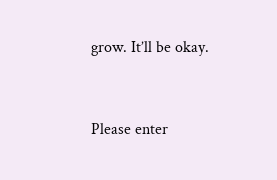grow. It’ll be okay.


Please enter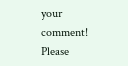your comment!
Please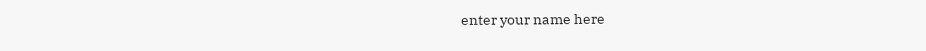enter your name here